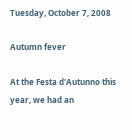Tuesday, October 7, 2008

Autumn fever

At the Festa d'Autunno this year, we had an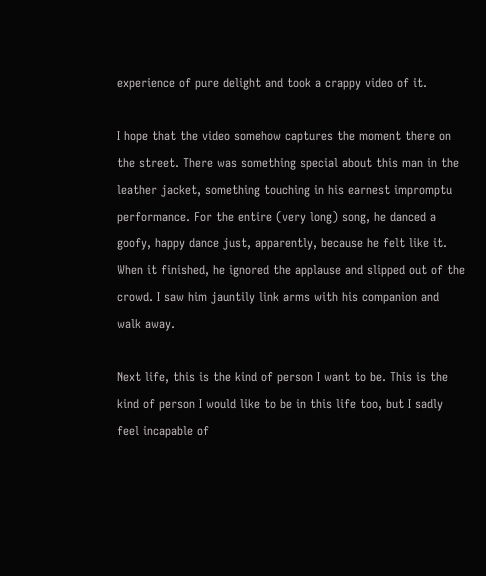experience of pure delight and took a crappy video of it.

I hope that the video somehow captures the moment there on the street. There was something special about this man in the leather jacket, something touching in his earnest impromptu performance. For the entire (very long) song, he danced a goofy, happy dance just, apparently, because he felt like it. When it finished, he ignored the applause and slipped out of the crowd. I saw him jauntily link arms with his companion and walk away.

Next life, this is the kind of person I want to be. This is the kind of person I would like to be in this life too, but I sadly feel incapable of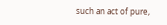such an act of pure,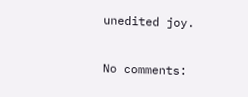unedited joy.

No comments: